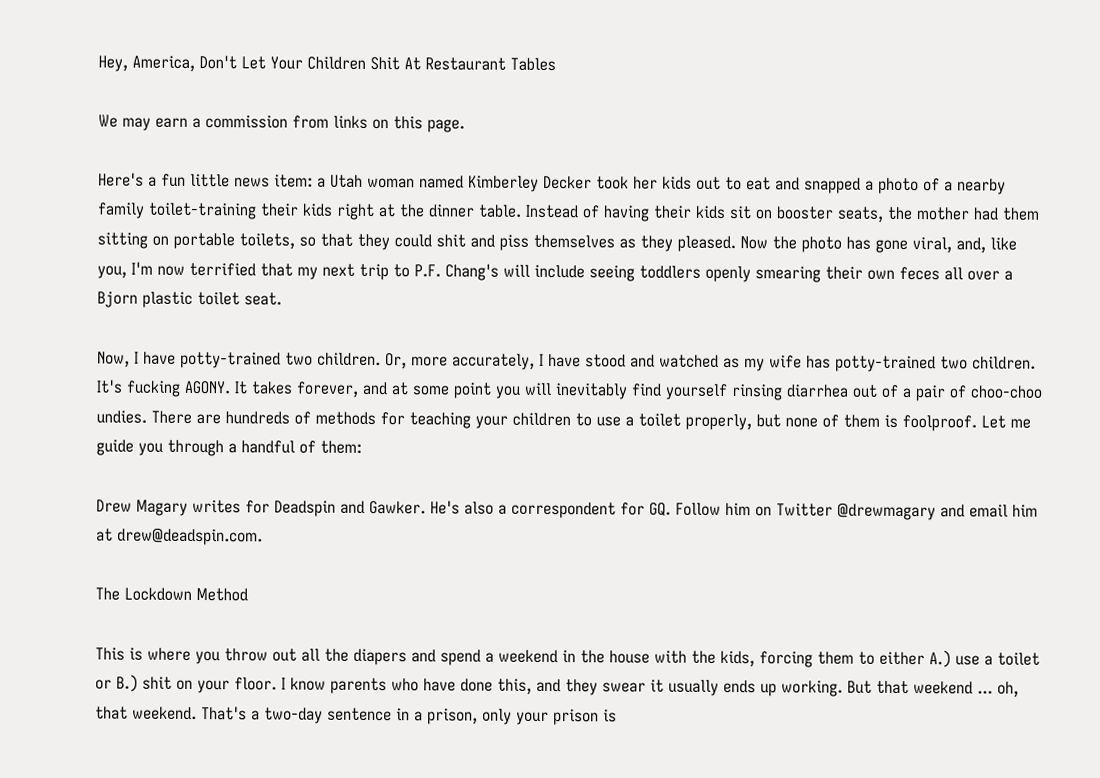Hey, America, Don't Let Your Children Shit At Restaurant Tables

We may earn a commission from links on this page.

Here's a fun little news item: a Utah woman named Kimberley Decker took her kids out to eat and snapped a photo of a nearby family toilet-training their kids right at the dinner table. Instead of having their kids sit on booster seats, the mother had them sitting on portable toilets, so that they could shit and piss themselves as they pleased. Now the photo has gone viral, and, like you, I'm now terrified that my next trip to P.F. Chang's will include seeing toddlers openly smearing their own feces all over a Bjorn plastic toilet seat.

Now, I have potty-trained two children. Or, more accurately, I have stood and watched as my wife has potty-trained two children. It's fucking AGONY. It takes forever, and at some point you will inevitably find yourself rinsing diarrhea out of a pair of choo-choo undies. There are hundreds of methods for teaching your children to use a toilet properly, but none of them is foolproof. Let me guide you through a handful of them:

Drew Magary writes for Deadspin and Gawker. He's also a correspondent for GQ. Follow him on Twitter @drewmagary and email him at drew@deadspin.com.

The Lockdown Method

This is where you throw out all the diapers and spend a weekend in the house with the kids, forcing them to either A.) use a toilet or B.) shit on your floor. I know parents who have done this, and they swear it usually ends up working. But that weekend ... oh, that weekend. That's a two-day sentence in a prison, only your prison is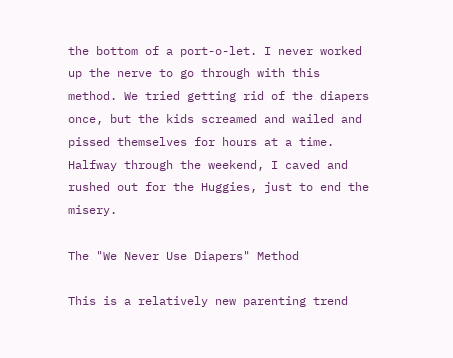the bottom of a port-o-let. I never worked up the nerve to go through with this method. We tried getting rid of the diapers once, but the kids screamed and wailed and pissed themselves for hours at a time. Halfway through the weekend, I caved and rushed out for the Huggies, just to end the misery.

The "We Never Use Diapers" Method

This is a relatively new parenting trend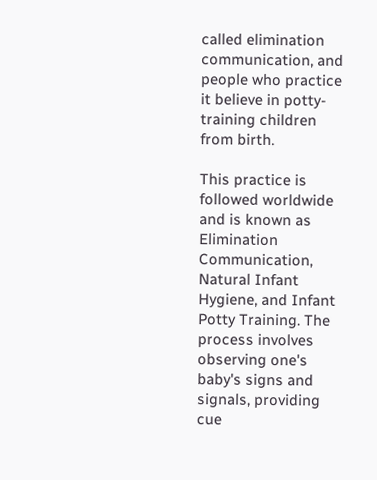called elimination communication, and people who practice it believe in potty-training children from birth.

This practice is followed worldwide and is known as Elimination Communication, Natural Infant Hygiene, and Infant Potty Training. The process involves observing one's baby's signs and signals, providing cue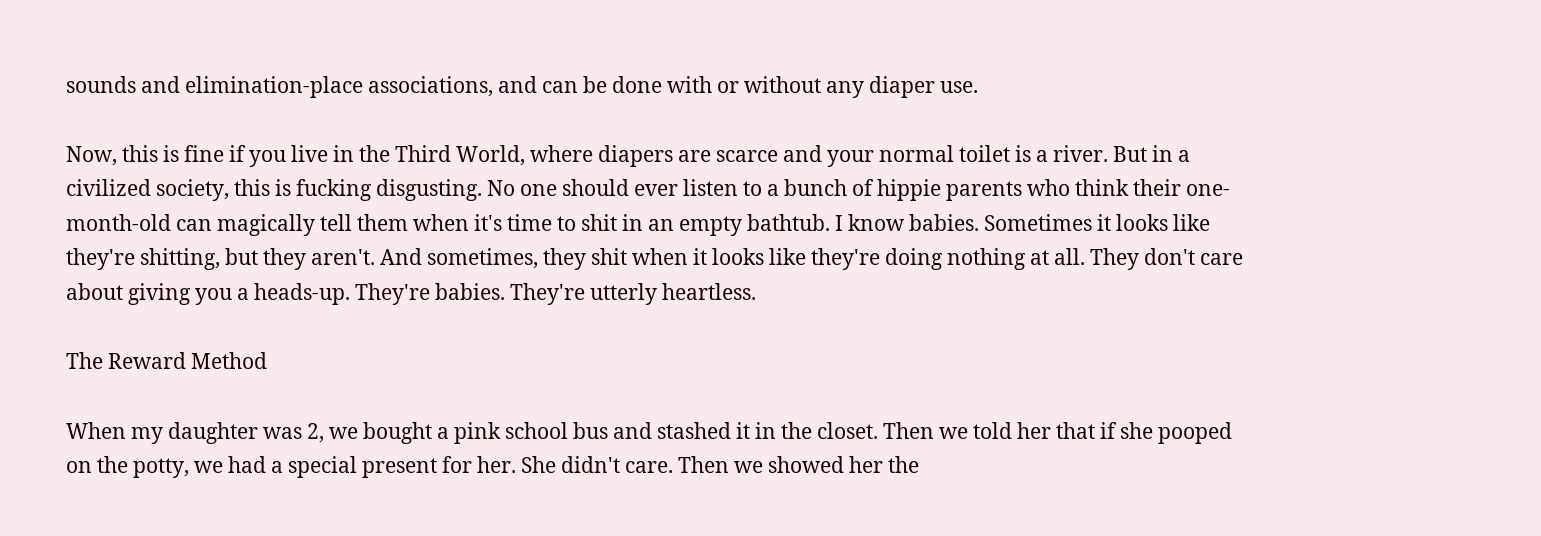sounds and elimination-place associations, and can be done with or without any diaper use.

Now, this is fine if you live in the Third World, where diapers are scarce and your normal toilet is a river. But in a civilized society, this is fucking disgusting. No one should ever listen to a bunch of hippie parents who think their one-month-old can magically tell them when it's time to shit in an empty bathtub. I know babies. Sometimes it looks like they're shitting, but they aren't. And sometimes, they shit when it looks like they're doing nothing at all. They don't care about giving you a heads-up. They're babies. They're utterly heartless.

The Reward Method

When my daughter was 2, we bought a pink school bus and stashed it in the closet. Then we told her that if she pooped on the potty, we had a special present for her. She didn't care. Then we showed her the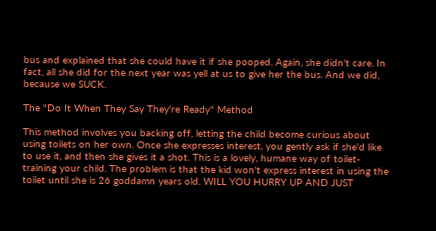bus and explained that she could have it if she pooped. Again, she didn't care. In fact, all she did for the next year was yell at us to give her the bus. And we did, because we SUCK.

The "Do It When They Say They're Ready" Method

This method involves you backing off, letting the child become curious about using toilets on her own. Once she expresses interest, you gently ask if she'd like to use it, and then she gives it a shot. This is a lovely, humane way of toilet-training your child. The problem is that the kid won't express interest in using the toilet until she is 26 goddamn years old. WILL YOU HURRY UP AND JUST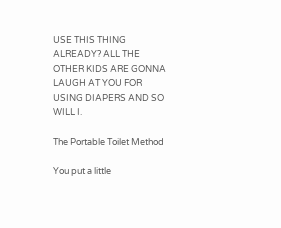USE THIS THING ALREADY? ALL THE OTHER KIDS ARE GONNA LAUGH AT YOU FOR USING DIAPERS AND SO WILL I.

The Portable Toilet Method

You put a little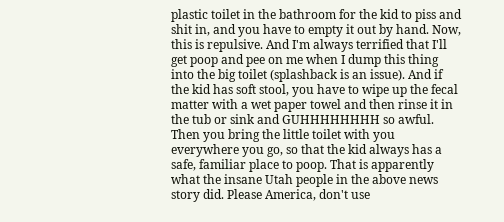plastic toilet in the bathroom for the kid to piss and shit in, and you have to empty it out by hand. Now, this is repulsive. And I'm always terrified that I'll get poop and pee on me when I dump this thing into the big toilet (splashback is an issue). And if the kid has soft stool, you have to wipe up the fecal matter with a wet paper towel and then rinse it in the tub or sink and GUHHHHHHHH so awful. Then you bring the little toilet with you everywhere you go, so that the kid always has a safe, familiar place to poop. That is apparently what the insane Utah people in the above news story did. Please America, don't use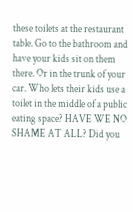these toilets at the restaurant table. Go to the bathroom and have your kids sit on them there. Or in the trunk of your car. Who lets their kids use a toilet in the middle of a public eating space? HAVE WE NO SHAME AT ALL? Did you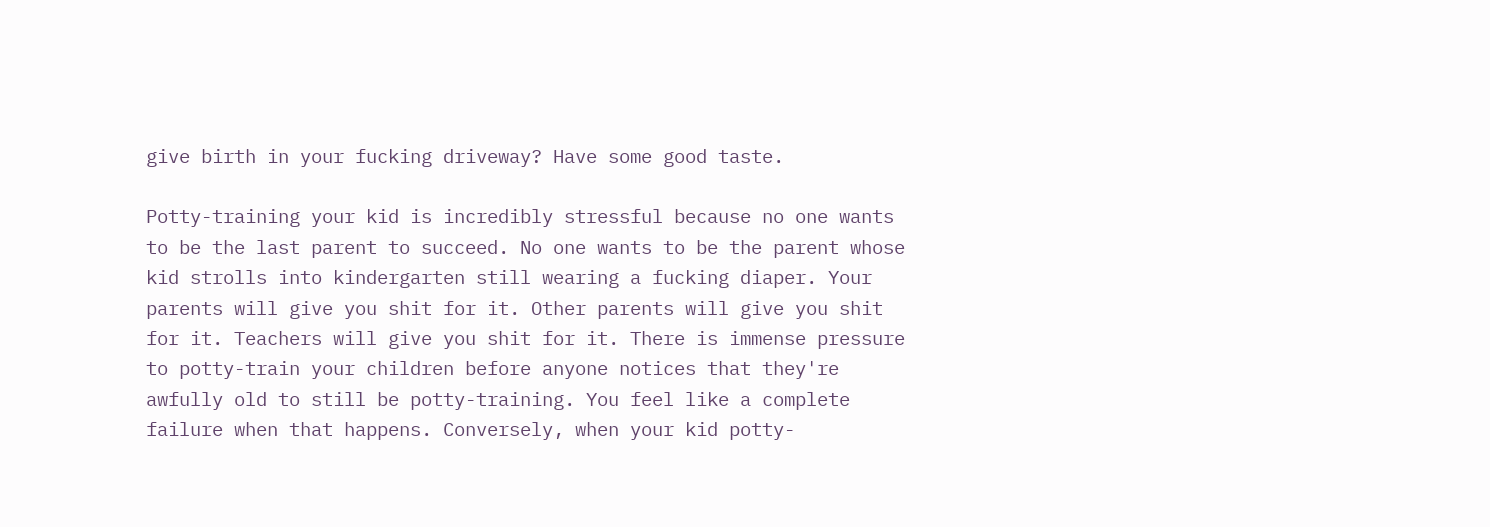give birth in your fucking driveway? Have some good taste.

Potty-training your kid is incredibly stressful because no one wants to be the last parent to succeed. No one wants to be the parent whose kid strolls into kindergarten still wearing a fucking diaper. Your parents will give you shit for it. Other parents will give you shit for it. Teachers will give you shit for it. There is immense pressure to potty-train your children before anyone notices that they're awfully old to still be potty-training. You feel like a complete failure when that happens. Conversely, when your kid potty-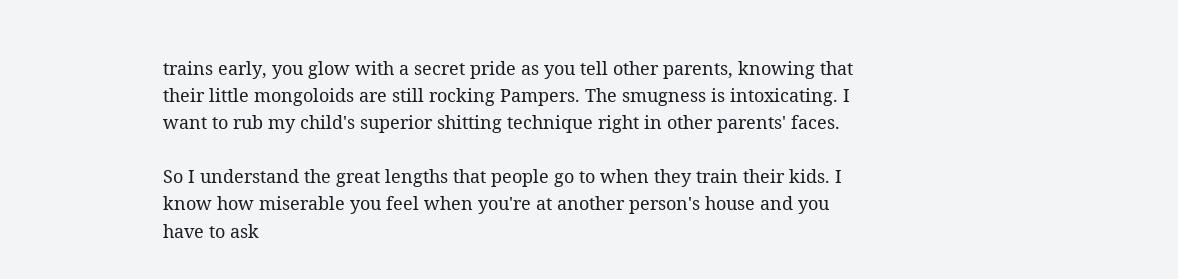trains early, you glow with a secret pride as you tell other parents, knowing that their little mongoloids are still rocking Pampers. The smugness is intoxicating. I want to rub my child's superior shitting technique right in other parents' faces.

So I understand the great lengths that people go to when they train their kids. I know how miserable you feel when you're at another person's house and you have to ask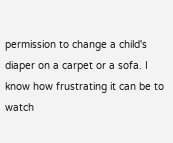permission to change a child's diaper on a carpet or a sofa. I know how frustrating it can be to watch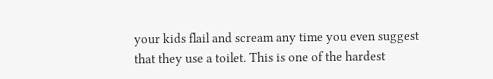your kids flail and scream any time you even suggest that they use a toilet. This is one of the hardest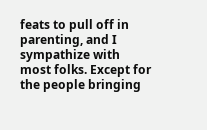feats to pull off in parenting, and I sympathize with most folks. Except for the people bringing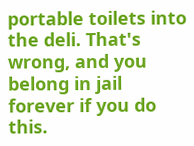portable toilets into the deli. That's wrong, and you belong in jail forever if you do this.